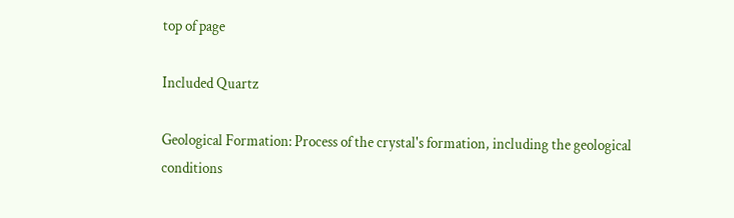top of page

Included Quartz

Geological Formation: Process of the crystal's formation, including the geological conditions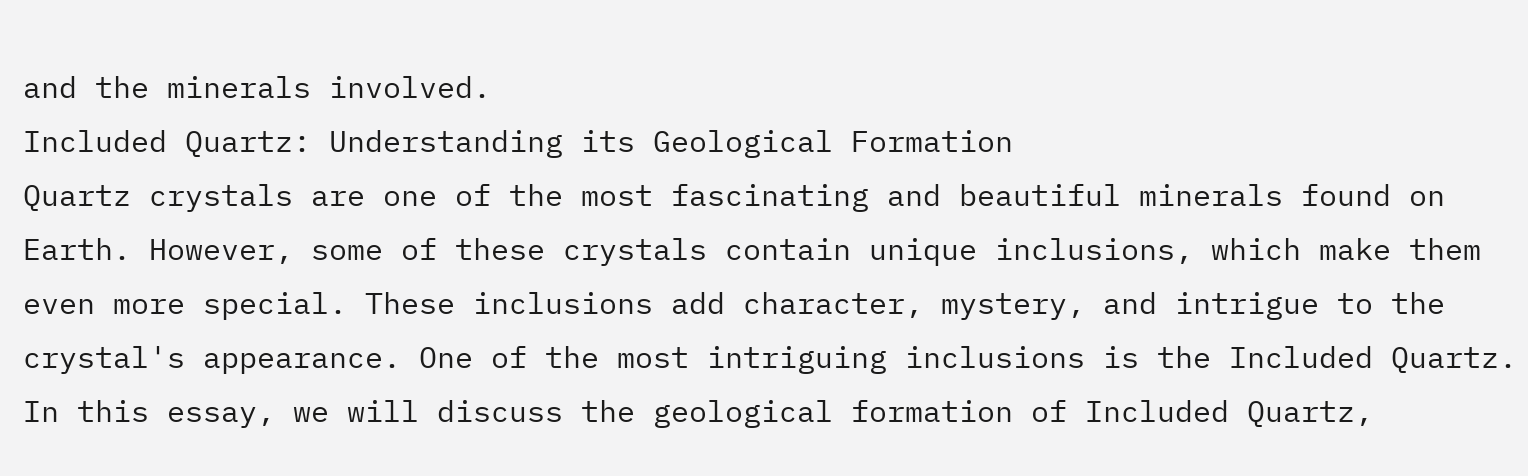and the minerals involved.
Included Quartz: Understanding its Geological Formation
Quartz crystals are one of the most fascinating and beautiful minerals found on Earth. However, some of these crystals contain unique inclusions, which make them even more special. These inclusions add character, mystery, and intrigue to the crystal's appearance. One of the most intriguing inclusions is the Included Quartz. In this essay, we will discuss the geological formation of Included Quartz,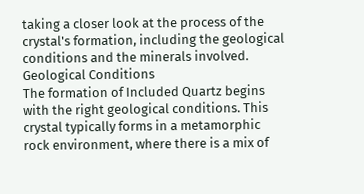taking a closer look at the process of the crystal's formation, including the geological conditions and the minerals involved.
Geological Conditions
The formation of Included Quartz begins with the right geological conditions. This crystal typically forms in a metamorphic rock environment, where there is a mix of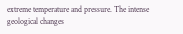extreme temperature and pressure. The intense geological changes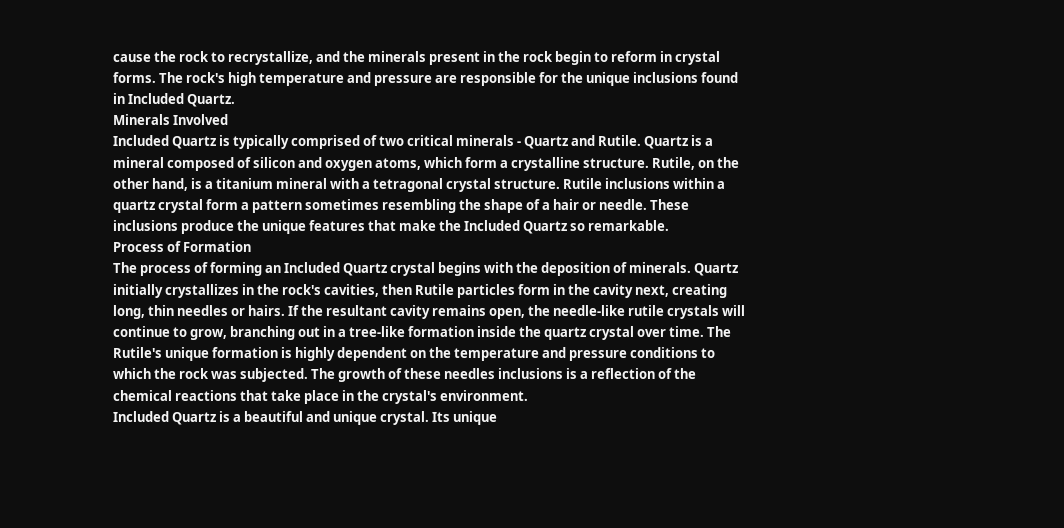cause the rock to recrystallize, and the minerals present in the rock begin to reform in crystal forms. The rock's high temperature and pressure are responsible for the unique inclusions found in Included Quartz.
Minerals Involved
Included Quartz is typically comprised of two critical minerals - Quartz and Rutile. Quartz is a mineral composed of silicon and oxygen atoms, which form a crystalline structure. Rutile, on the other hand, is a titanium mineral with a tetragonal crystal structure. Rutile inclusions within a quartz crystal form a pattern sometimes resembling the shape of a hair or needle. These inclusions produce the unique features that make the Included Quartz so remarkable.
Process of Formation
The process of forming an Included Quartz crystal begins with the deposition of minerals. Quartz initially crystallizes in the rock's cavities, then Rutile particles form in the cavity next, creating long, thin needles or hairs. If the resultant cavity remains open, the needle-like rutile crystals will continue to grow, branching out in a tree-like formation inside the quartz crystal over time. The Rutile's unique formation is highly dependent on the temperature and pressure conditions to which the rock was subjected. The growth of these needles inclusions is a reflection of the chemical reactions that take place in the crystal's environment.
Included Quartz is a beautiful and unique crystal. Its unique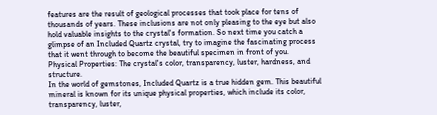features are the result of geological processes that took place for tens of thousands of years. These inclusions are not only pleasing to the eye but also hold valuable insights to the crystal's formation. So next time you catch a glimpse of an Included Quartz crystal, try to imagine the fascinating process that it went through to become the beautiful specimen in front of you.
Physical Properties: The crystal's color, transparency, luster, hardness, and structure.
In the world of gemstones, Included Quartz is a true hidden gem. This beautiful mineral is known for its unique physical properties, which include its color, transparency, luster,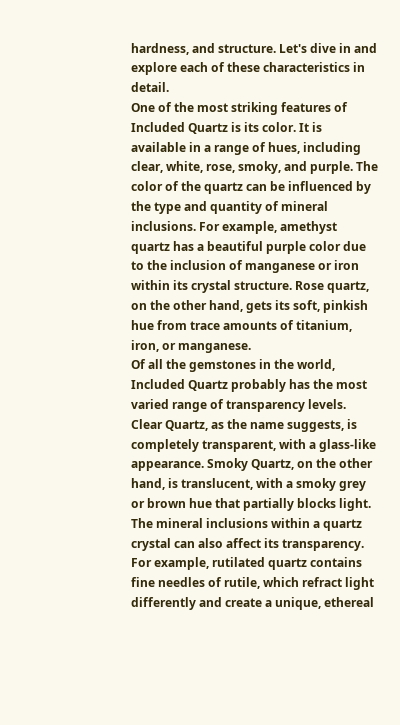hardness, and structure. Let's dive in and explore each of these characteristics in detail.
One of the most striking features of Included Quartz is its color. It is available in a range of hues, including clear, white, rose, smoky, and purple. The color of the quartz can be influenced by the type and quantity of mineral inclusions. For example, amethyst quartz has a beautiful purple color due to the inclusion of manganese or iron within its crystal structure. Rose quartz, on the other hand, gets its soft, pinkish hue from trace amounts of titanium, iron, or manganese.
Of all the gemstones in the world, Included Quartz probably has the most varied range of transparency levels. Clear Quartz, as the name suggests, is completely transparent, with a glass-like appearance. Smoky Quartz, on the other hand, is translucent, with a smoky grey or brown hue that partially blocks light. The mineral inclusions within a quartz crystal can also affect its transparency. For example, rutilated quartz contains fine needles of rutile, which refract light differently and create a unique, ethereal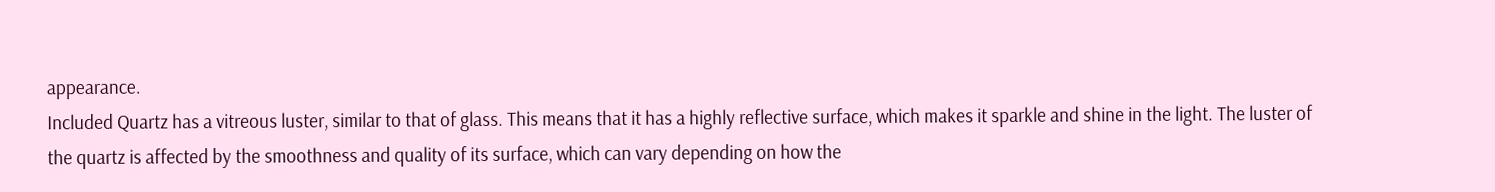appearance.
Included Quartz has a vitreous luster, similar to that of glass. This means that it has a highly reflective surface, which makes it sparkle and shine in the light. The luster of the quartz is affected by the smoothness and quality of its surface, which can vary depending on how the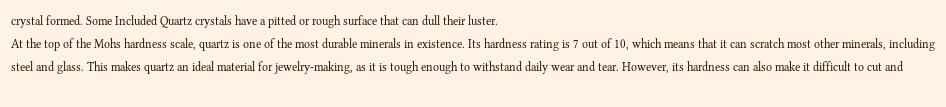crystal formed. Some Included Quartz crystals have a pitted or rough surface that can dull their luster.
At the top of the Mohs hardness scale, quartz is one of the most durable minerals in existence. Its hardness rating is 7 out of 10, which means that it can scratch most other minerals, including steel and glass. This makes quartz an ideal material for jewelry-making, as it is tough enough to withstand daily wear and tear. However, its hardness can also make it difficult to cut and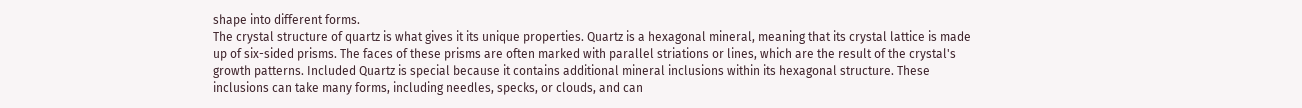shape into different forms.
The crystal structure of quartz is what gives it its unique properties. Quartz is a hexagonal mineral, meaning that its crystal lattice is made up of six-sided prisms. The faces of these prisms are often marked with parallel striations or lines, which are the result of the crystal's growth patterns. Included Quartz is special because it contains additional mineral inclusions within its hexagonal structure. These inclusions can take many forms, including needles, specks, or clouds, and can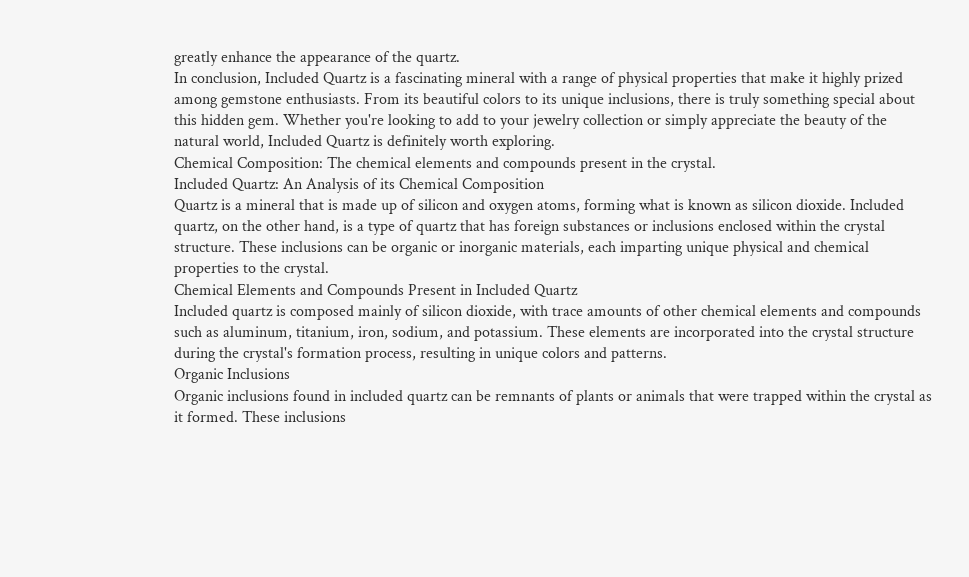greatly enhance the appearance of the quartz.
In conclusion, Included Quartz is a fascinating mineral with a range of physical properties that make it highly prized among gemstone enthusiasts. From its beautiful colors to its unique inclusions, there is truly something special about this hidden gem. Whether you're looking to add to your jewelry collection or simply appreciate the beauty of the natural world, Included Quartz is definitely worth exploring.
Chemical Composition: The chemical elements and compounds present in the crystal.
Included Quartz: An Analysis of its Chemical Composition
Quartz is a mineral that is made up of silicon and oxygen atoms, forming what is known as silicon dioxide. Included quartz, on the other hand, is a type of quartz that has foreign substances or inclusions enclosed within the crystal structure. These inclusions can be organic or inorganic materials, each imparting unique physical and chemical properties to the crystal.
Chemical Elements and Compounds Present in Included Quartz
Included quartz is composed mainly of silicon dioxide, with trace amounts of other chemical elements and compounds such as aluminum, titanium, iron, sodium, and potassium. These elements are incorporated into the crystal structure during the crystal's formation process, resulting in unique colors and patterns.
Organic Inclusions
Organic inclusions found in included quartz can be remnants of plants or animals that were trapped within the crystal as it formed. These inclusions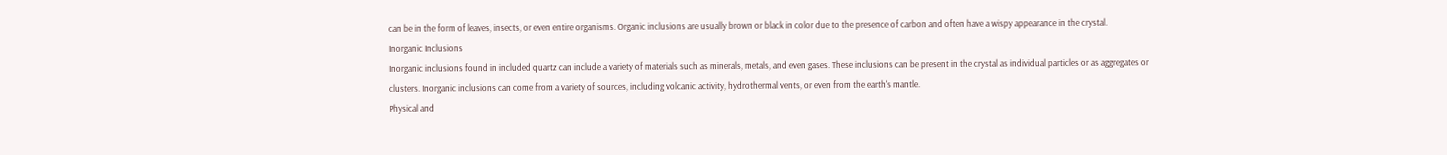can be in the form of leaves, insects, or even entire organisms. Organic inclusions are usually brown or black in color due to the presence of carbon and often have a wispy appearance in the crystal.
Inorganic Inclusions
Inorganic inclusions found in included quartz can include a variety of materials such as minerals, metals, and even gases. These inclusions can be present in the crystal as individual particles or as aggregates or clusters. Inorganic inclusions can come from a variety of sources, including volcanic activity, hydrothermal vents, or even from the earth's mantle.
Physical and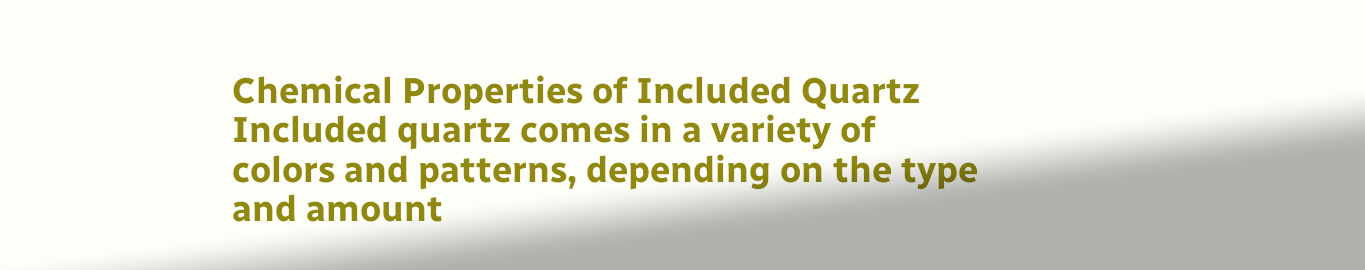Chemical Properties of Included Quartz
Included quartz comes in a variety of colors and patterns, depending on the type and amount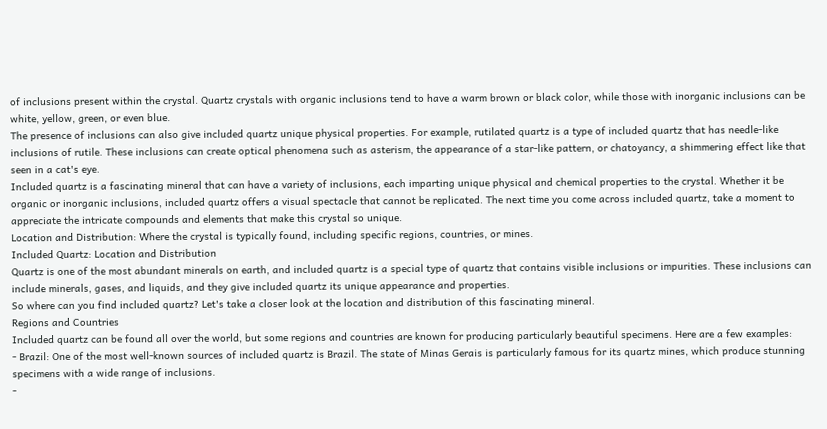of inclusions present within the crystal. Quartz crystals with organic inclusions tend to have a warm brown or black color, while those with inorganic inclusions can be white, yellow, green, or even blue.
The presence of inclusions can also give included quartz unique physical properties. For example, rutilated quartz is a type of included quartz that has needle-like inclusions of rutile. These inclusions can create optical phenomena such as asterism, the appearance of a star-like pattern, or chatoyancy, a shimmering effect like that seen in a cat's eye.
Included quartz is a fascinating mineral that can have a variety of inclusions, each imparting unique physical and chemical properties to the crystal. Whether it be organic or inorganic inclusions, included quartz offers a visual spectacle that cannot be replicated. The next time you come across included quartz, take a moment to appreciate the intricate compounds and elements that make this crystal so unique.
Location and Distribution: Where the crystal is typically found, including specific regions, countries, or mines.
Included Quartz: Location and Distribution
Quartz is one of the most abundant minerals on earth, and included quartz is a special type of quartz that contains visible inclusions or impurities. These inclusions can include minerals, gases, and liquids, and they give included quartz its unique appearance and properties.
So where can you find included quartz? Let's take a closer look at the location and distribution of this fascinating mineral.
Regions and Countries
Included quartz can be found all over the world, but some regions and countries are known for producing particularly beautiful specimens. Here are a few examples:
- Brazil: One of the most well-known sources of included quartz is Brazil. The state of Minas Gerais is particularly famous for its quartz mines, which produce stunning specimens with a wide range of inclusions.
-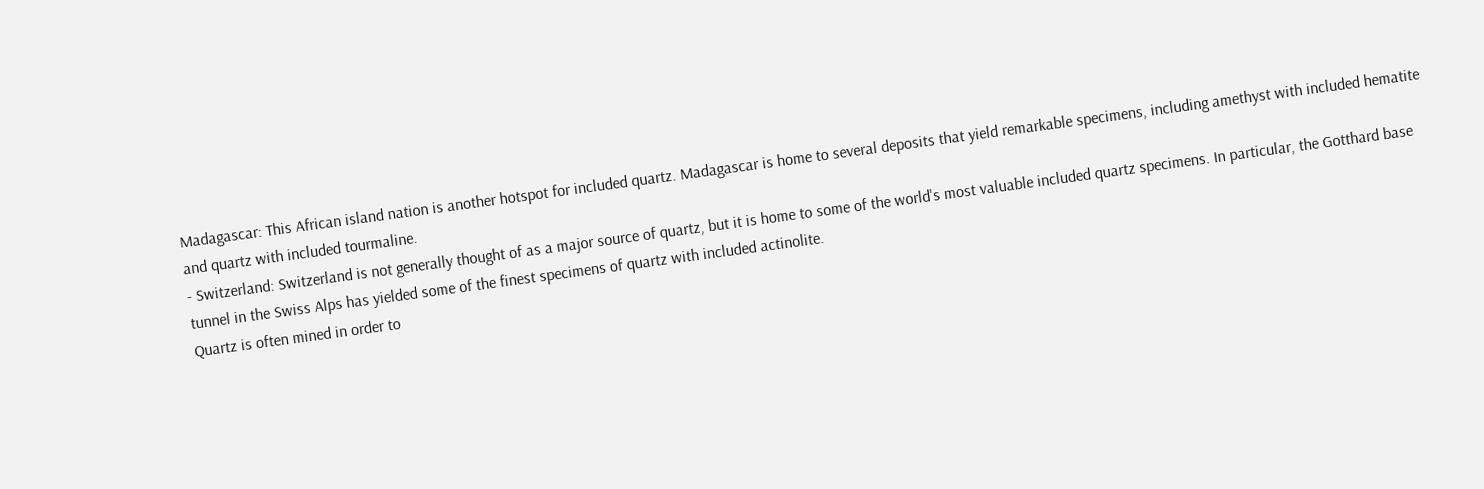Madagascar: This African island nation is another hotspot for included quartz. Madagascar is home to several deposits that yield remarkable specimens, including amethyst with included hematite and quartz with included tourmaline.
- Switzerland: Switzerland is not generally thought of as a major source of quartz, but it is home to some of the world's most valuable included quartz specimens. In particular, the Gotthard base tunnel in the Swiss Alps has yielded some of the finest specimens of quartz with included actinolite.
Quartz is often mined in order to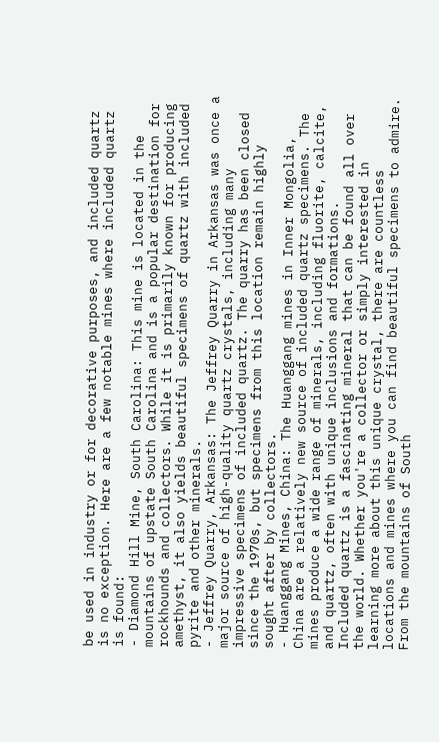be used in industry or for decorative purposes, and included quartz is no exception. Here are a few notable mines where included quartz is found:
- Diamond Hill Mine, South Carolina: This mine is located in the mountains of upstate South Carolina and is a popular destination for rockhounds and collectors. While it is primarily known for producing amethyst, it also yields beautiful specimens of quartz with included pyrite and other minerals.
- Jeffrey Quarry, Arkansas: The Jeffrey Quarry in Arkansas was once a major source of high-quality quartz crystals, including many impressive specimens of included quartz. The quarry has been closed since the 1970s, but specimens from this location remain highly sought after by collectors.
- Huanggang Mines, China: The Huanggang mines in Inner Mongolia, China are a relatively new source of included quartz specimens. The mines produce a wide range of minerals, including fluorite, calcite, and quartz, often with unique inclusions and formations.
Included quartz is a fascinating mineral that can be found all over the world. Whether you're a collector or simply interested in learning more about this unique crystal, there are countless locations and mines where you can find beautiful specimens to admire. From the mountains of South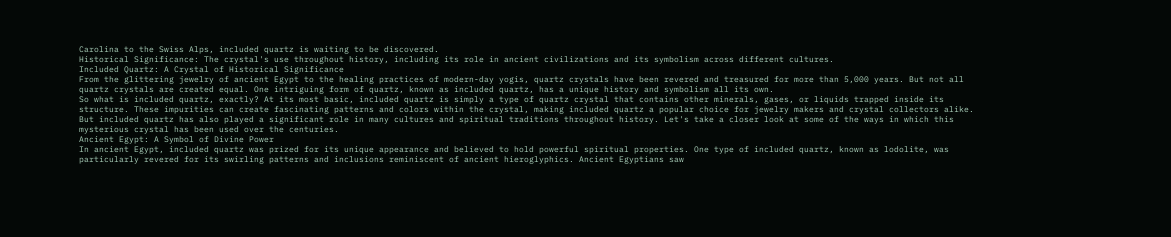Carolina to the Swiss Alps, included quartz is waiting to be discovered.
Historical Significance: The crystal's use throughout history, including its role in ancient civilizations and its symbolism across different cultures.
Included Quartz: A Crystal of Historical Significance
From the glittering jewelry of ancient Egypt to the healing practices of modern-day yogis, quartz crystals have been revered and treasured for more than 5,000 years. But not all quartz crystals are created equal. One intriguing form of quartz, known as included quartz, has a unique history and symbolism all its own.
So what is included quartz, exactly? At its most basic, included quartz is simply a type of quartz crystal that contains other minerals, gases, or liquids trapped inside its structure. These impurities can create fascinating patterns and colors within the crystal, making included quartz a popular choice for jewelry makers and crystal collectors alike.
But included quartz has also played a significant role in many cultures and spiritual traditions throughout history. Let's take a closer look at some of the ways in which this mysterious crystal has been used over the centuries.
Ancient Egypt: A Symbol of Divine Power
In ancient Egypt, included quartz was prized for its unique appearance and believed to hold powerful spiritual properties. One type of included quartz, known as lodolite, was particularly revered for its swirling patterns and inclusions reminiscent of ancient hieroglyphics. Ancient Egyptians saw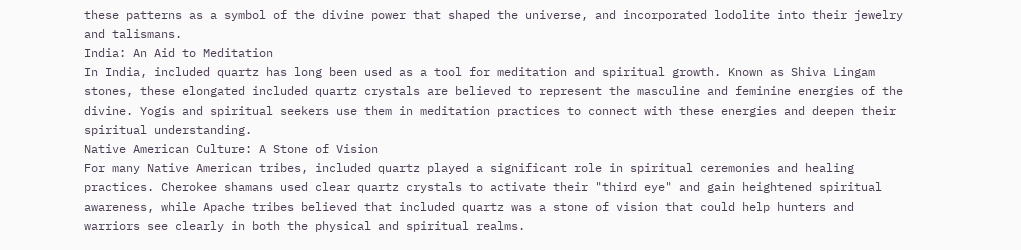these patterns as a symbol of the divine power that shaped the universe, and incorporated lodolite into their jewelry and talismans.
India: An Aid to Meditation
In India, included quartz has long been used as a tool for meditation and spiritual growth. Known as Shiva Lingam stones, these elongated included quartz crystals are believed to represent the masculine and feminine energies of the divine. Yogis and spiritual seekers use them in meditation practices to connect with these energies and deepen their spiritual understanding.
Native American Culture: A Stone of Vision
For many Native American tribes, included quartz played a significant role in spiritual ceremonies and healing practices. Cherokee shamans used clear quartz crystals to activate their "third eye" and gain heightened spiritual awareness, while Apache tribes believed that included quartz was a stone of vision that could help hunters and warriors see clearly in both the physical and spiritual realms.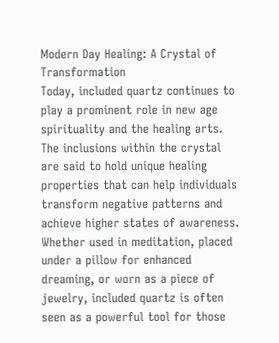Modern Day Healing: A Crystal of Transformation
Today, included quartz continues to play a prominent role in new age spirituality and the healing arts. The inclusions within the crystal are said to hold unique healing properties that can help individuals transform negative patterns and achieve higher states of awareness. Whether used in meditation, placed under a pillow for enhanced dreaming, or worn as a piece of jewelry, included quartz is often seen as a powerful tool for those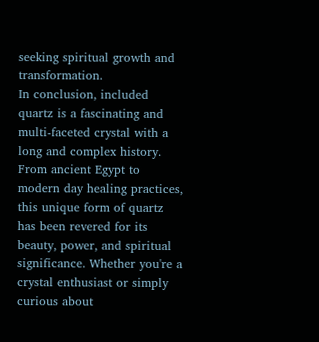seeking spiritual growth and transformation.
In conclusion, included quartz is a fascinating and multi-faceted crystal with a long and complex history. From ancient Egypt to modern day healing practices, this unique form of quartz has been revered for its beauty, power, and spiritual significance. Whether you're a crystal enthusiast or simply curious about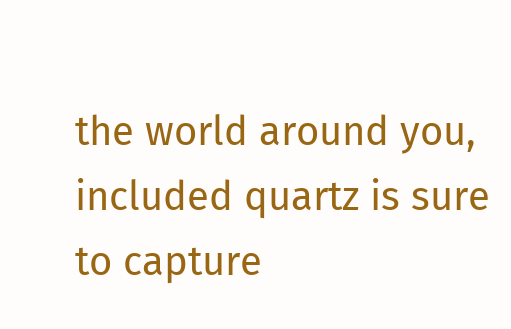the world around you, included quartz is sure to capture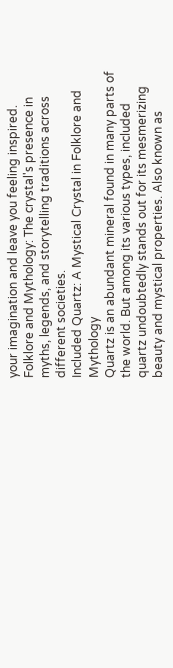your imagination and leave you feeling inspired.
Folklore and Mythology: The crystal's presence in myths, legends, and storytelling traditions across different societies.
Included Quartz: A Mystical Crystal in Folklore and Mythology
Quartz is an abundant mineral found in many parts of the world. But among its various types, included quartz undoubtedly stands out for its mesmerizing beauty and mystical properties. Also known as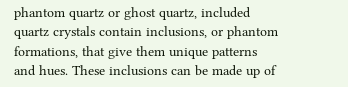phantom quartz or ghost quartz, included quartz crystals contain inclusions, or phantom formations, that give them unique patterns and hues. These inclusions can be made up of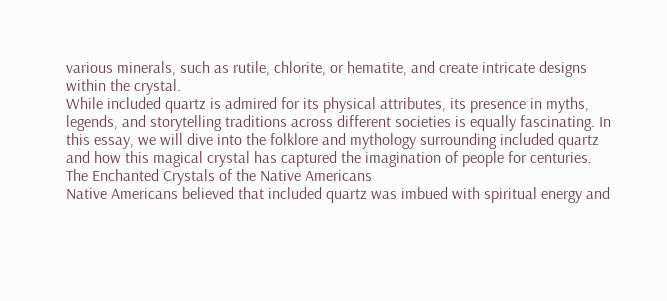various minerals, such as rutile, chlorite, or hematite, and create intricate designs within the crystal.
While included quartz is admired for its physical attributes, its presence in myths, legends, and storytelling traditions across different societies is equally fascinating. In this essay, we will dive into the folklore and mythology surrounding included quartz and how this magical crystal has captured the imagination of people for centuries.
The Enchanted Crystals of the Native Americans
Native Americans believed that included quartz was imbued with spiritual energy and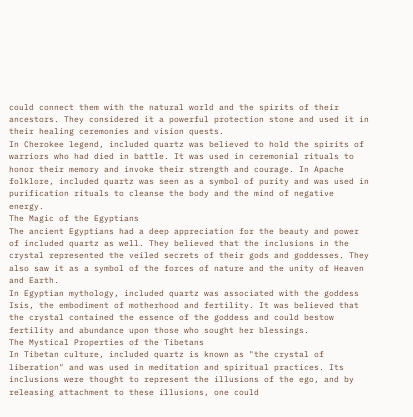could connect them with the natural world and the spirits of their ancestors. They considered it a powerful protection stone and used it in their healing ceremonies and vision quests.
In Cherokee legend, included quartz was believed to hold the spirits of warriors who had died in battle. It was used in ceremonial rituals to honor their memory and invoke their strength and courage. In Apache folklore, included quartz was seen as a symbol of purity and was used in purification rituals to cleanse the body and the mind of negative energy.
The Magic of the Egyptians
The ancient Egyptians had a deep appreciation for the beauty and power of included quartz as well. They believed that the inclusions in the crystal represented the veiled secrets of their gods and goddesses. They also saw it as a symbol of the forces of nature and the unity of Heaven and Earth.
In Egyptian mythology, included quartz was associated with the goddess Isis, the embodiment of motherhood and fertility. It was believed that the crystal contained the essence of the goddess and could bestow fertility and abundance upon those who sought her blessings.
The Mystical Properties of the Tibetans
In Tibetan culture, included quartz is known as "the crystal of liberation" and was used in meditation and spiritual practices. Its inclusions were thought to represent the illusions of the ego, and by releasing attachment to these illusions, one could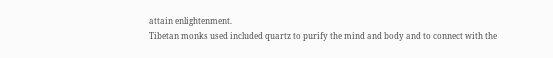attain enlightenment.
Tibetan monks used included quartz to purify the mind and body and to connect with the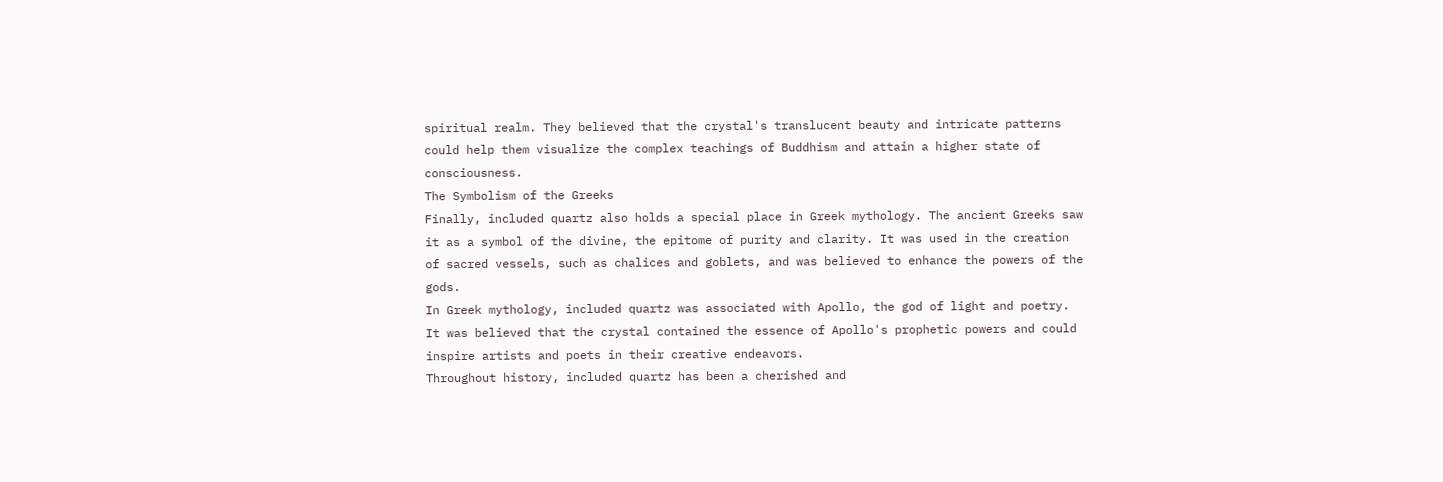spiritual realm. They believed that the crystal's translucent beauty and intricate patterns could help them visualize the complex teachings of Buddhism and attain a higher state of consciousness.
The Symbolism of the Greeks
Finally, included quartz also holds a special place in Greek mythology. The ancient Greeks saw it as a symbol of the divine, the epitome of purity and clarity. It was used in the creation of sacred vessels, such as chalices and goblets, and was believed to enhance the powers of the gods.
In Greek mythology, included quartz was associated with Apollo, the god of light and poetry. It was believed that the crystal contained the essence of Apollo's prophetic powers and could inspire artists and poets in their creative endeavors.
Throughout history, included quartz has been a cherished and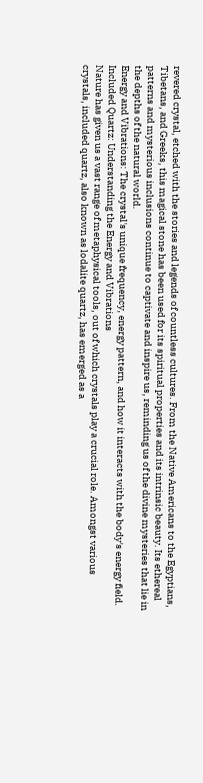revered crystal, etched with the stories and legends of countless cultures. From the Native Americans to the Egyptians, Tibetans, and Greeks, this magical stone has been used for its spiritual properties and its intrinsic beauty. Its ethereal patterns and mysterious inclusions continue to captivate and inspire us, reminding us of the divine mysteries that lie in the depths of the natural world.
Energy and Vibrations: The crystal's unique frequency, energy pattern, and how it interacts with the body's energy field.
Included Quartz: Understanding the Energy and Vibrations
Nature has given us a vast range of metaphysical tools, out of which crystals play a crucial role. Amongst various crystals, included quartz, also known as lodalite quartz, has emerged as a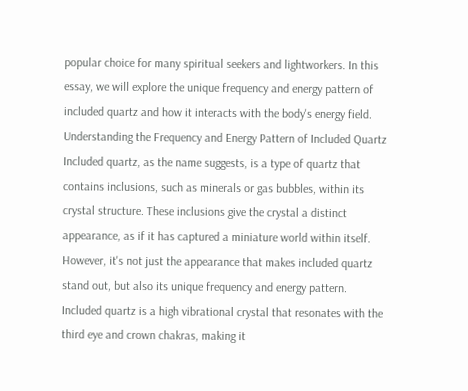popular choice for many spiritual seekers and lightworkers. In this essay, we will explore the unique frequency and energy pattern of included quartz and how it interacts with the body's energy field.
Understanding the Frequency and Energy Pattern of Included Quartz
Included quartz, as the name suggests, is a type of quartz that contains inclusions, such as minerals or gas bubbles, within its crystal structure. These inclusions give the crystal a distinct appearance, as if it has captured a miniature world within itself. However, it's not just the appearance that makes included quartz stand out, but also its unique frequency and energy pattern.
Included quartz is a high vibrational crystal that resonates with the third eye and crown chakras, making it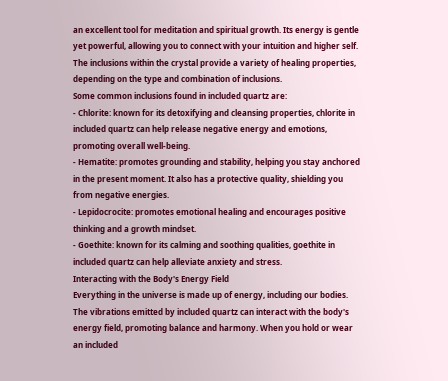an excellent tool for meditation and spiritual growth. Its energy is gentle yet powerful, allowing you to connect with your intuition and higher self. The inclusions within the crystal provide a variety of healing properties, depending on the type and combination of inclusions.
Some common inclusions found in included quartz are:
- Chlorite: known for its detoxifying and cleansing properties, chlorite in included quartz can help release negative energy and emotions, promoting overall well-being.
- Hematite: promotes grounding and stability, helping you stay anchored in the present moment. It also has a protective quality, shielding you from negative energies.
- Lepidocrocite: promotes emotional healing and encourages positive thinking and a growth mindset.
- Goethite: known for its calming and soothing qualities, goethite in included quartz can help alleviate anxiety and stress.
Interacting with the Body's Energy Field
Everything in the universe is made up of energy, including our bodies. The vibrations emitted by included quartz can interact with the body's energy field, promoting balance and harmony. When you hold or wear an included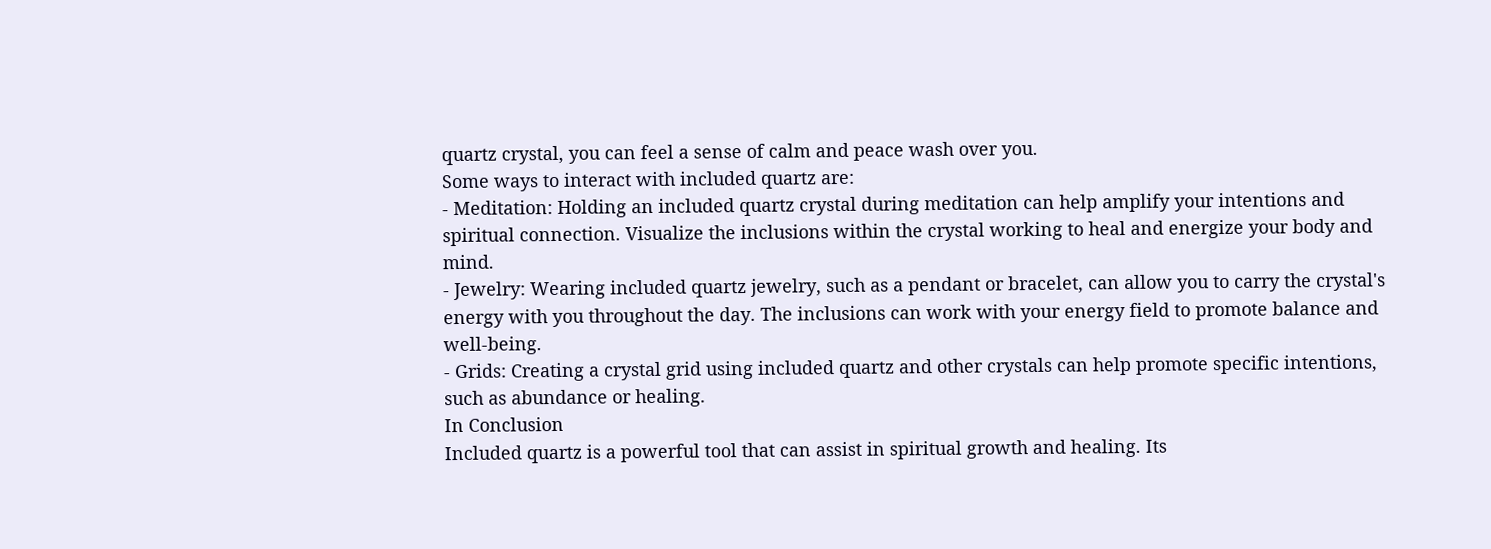quartz crystal, you can feel a sense of calm and peace wash over you.
Some ways to interact with included quartz are:
- Meditation: Holding an included quartz crystal during meditation can help amplify your intentions and spiritual connection. Visualize the inclusions within the crystal working to heal and energize your body and mind.
- Jewelry: Wearing included quartz jewelry, such as a pendant or bracelet, can allow you to carry the crystal's energy with you throughout the day. The inclusions can work with your energy field to promote balance and well-being.
- Grids: Creating a crystal grid using included quartz and other crystals can help promote specific intentions, such as abundance or healing.
In Conclusion
Included quartz is a powerful tool that can assist in spiritual growth and healing. Its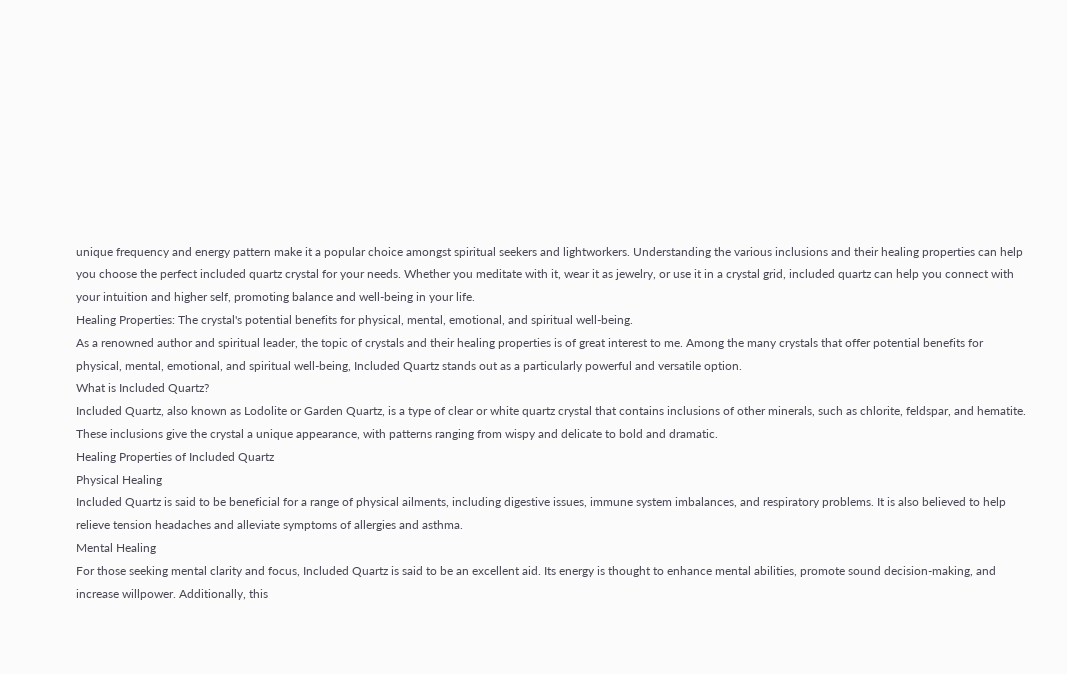unique frequency and energy pattern make it a popular choice amongst spiritual seekers and lightworkers. Understanding the various inclusions and their healing properties can help you choose the perfect included quartz crystal for your needs. Whether you meditate with it, wear it as jewelry, or use it in a crystal grid, included quartz can help you connect with your intuition and higher self, promoting balance and well-being in your life.
Healing Properties: The crystal's potential benefits for physical, mental, emotional, and spiritual well-being.
As a renowned author and spiritual leader, the topic of crystals and their healing properties is of great interest to me. Among the many crystals that offer potential benefits for physical, mental, emotional, and spiritual well-being, Included Quartz stands out as a particularly powerful and versatile option.
What is Included Quartz?
Included Quartz, also known as Lodolite or Garden Quartz, is a type of clear or white quartz crystal that contains inclusions of other minerals, such as chlorite, feldspar, and hematite. These inclusions give the crystal a unique appearance, with patterns ranging from wispy and delicate to bold and dramatic.
Healing Properties of Included Quartz
Physical Healing
Included Quartz is said to be beneficial for a range of physical ailments, including digestive issues, immune system imbalances, and respiratory problems. It is also believed to help relieve tension headaches and alleviate symptoms of allergies and asthma.
Mental Healing
For those seeking mental clarity and focus, Included Quartz is said to be an excellent aid. Its energy is thought to enhance mental abilities, promote sound decision-making, and increase willpower. Additionally, this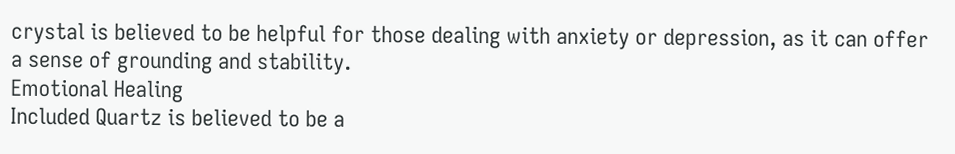crystal is believed to be helpful for those dealing with anxiety or depression, as it can offer a sense of grounding and stability.
Emotional Healing
Included Quartz is believed to be a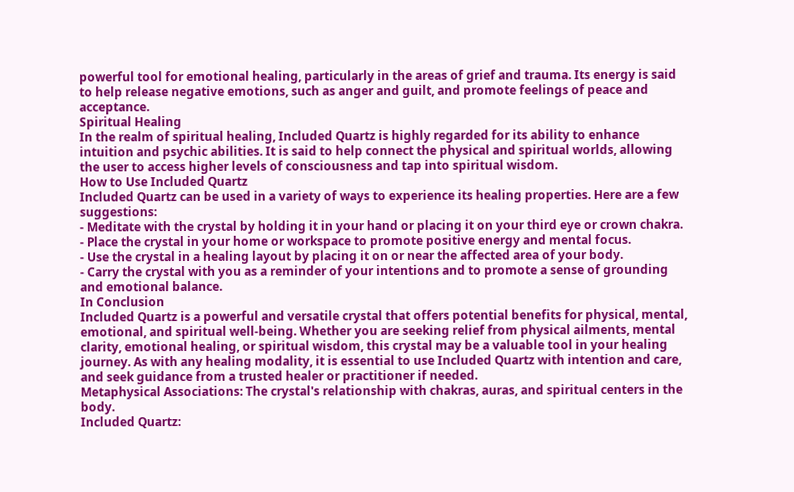powerful tool for emotional healing, particularly in the areas of grief and trauma. Its energy is said to help release negative emotions, such as anger and guilt, and promote feelings of peace and acceptance.
Spiritual Healing
In the realm of spiritual healing, Included Quartz is highly regarded for its ability to enhance intuition and psychic abilities. It is said to help connect the physical and spiritual worlds, allowing the user to access higher levels of consciousness and tap into spiritual wisdom.
How to Use Included Quartz
Included Quartz can be used in a variety of ways to experience its healing properties. Here are a few suggestions:
- Meditate with the crystal by holding it in your hand or placing it on your third eye or crown chakra.
- Place the crystal in your home or workspace to promote positive energy and mental focus.
- Use the crystal in a healing layout by placing it on or near the affected area of your body.
- Carry the crystal with you as a reminder of your intentions and to promote a sense of grounding and emotional balance.
In Conclusion
Included Quartz is a powerful and versatile crystal that offers potential benefits for physical, mental, emotional, and spiritual well-being. Whether you are seeking relief from physical ailments, mental clarity, emotional healing, or spiritual wisdom, this crystal may be a valuable tool in your healing journey. As with any healing modality, it is essential to use Included Quartz with intention and care, and seek guidance from a trusted healer or practitioner if needed.
Metaphysical Associations: The crystal's relationship with chakras, auras, and spiritual centers in the body.
Included Quartz: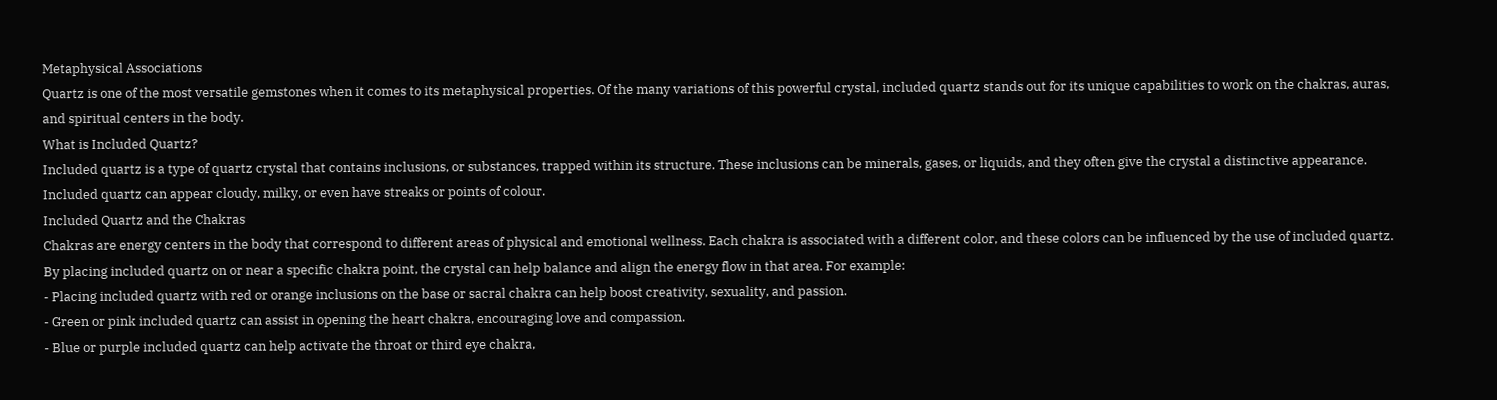Metaphysical Associations
Quartz is one of the most versatile gemstones when it comes to its metaphysical properties. Of the many variations of this powerful crystal, included quartz stands out for its unique capabilities to work on the chakras, auras, and spiritual centers in the body.
What is Included Quartz?
Included quartz is a type of quartz crystal that contains inclusions, or substances, trapped within its structure. These inclusions can be minerals, gases, or liquids, and they often give the crystal a distinctive appearance. Included quartz can appear cloudy, milky, or even have streaks or points of colour.
Included Quartz and the Chakras
Chakras are energy centers in the body that correspond to different areas of physical and emotional wellness. Each chakra is associated with a different color, and these colors can be influenced by the use of included quartz.
By placing included quartz on or near a specific chakra point, the crystal can help balance and align the energy flow in that area. For example:
- Placing included quartz with red or orange inclusions on the base or sacral chakra can help boost creativity, sexuality, and passion.
- Green or pink included quartz can assist in opening the heart chakra, encouraging love and compassion.
- Blue or purple included quartz can help activate the throat or third eye chakra,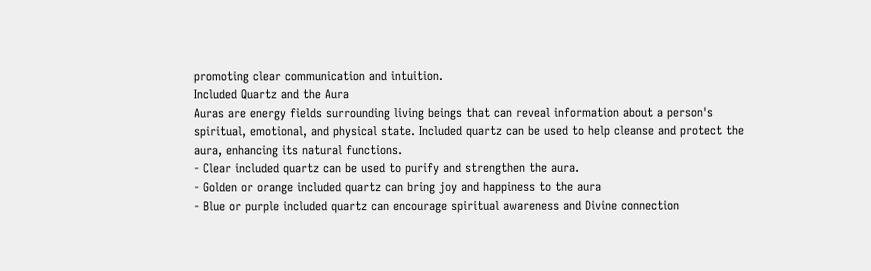promoting clear communication and intuition.
Included Quartz and the Aura
Auras are energy fields surrounding living beings that can reveal information about a person's spiritual, emotional, and physical state. Included quartz can be used to help cleanse and protect the aura, enhancing its natural functions.
- Clear included quartz can be used to purify and strengthen the aura.
- Golden or orange included quartz can bring joy and happiness to the aura
- Blue or purple included quartz can encourage spiritual awareness and Divine connection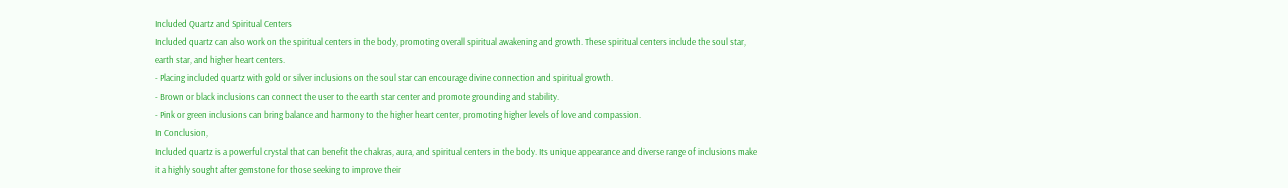Included Quartz and Spiritual Centers
Included quartz can also work on the spiritual centers in the body, promoting overall spiritual awakening and growth. These spiritual centers include the soul star, earth star, and higher heart centers.
- Placing included quartz with gold or silver inclusions on the soul star can encourage divine connection and spiritual growth.
- Brown or black inclusions can connect the user to the earth star center and promote grounding and stability.
- Pink or green inclusions can bring balance and harmony to the higher heart center, promoting higher levels of love and compassion.
In Conclusion,
Included quartz is a powerful crystal that can benefit the chakras, aura, and spiritual centers in the body. Its unique appearance and diverse range of inclusions make it a highly sought after gemstone for those seeking to improve their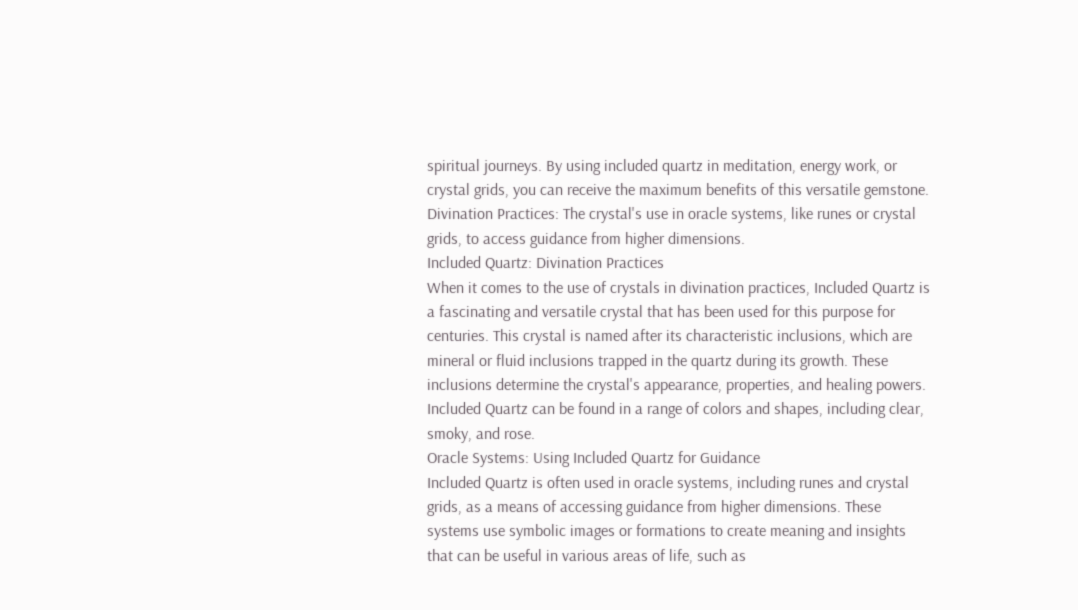spiritual journeys. By using included quartz in meditation, energy work, or crystal grids, you can receive the maximum benefits of this versatile gemstone.
Divination Practices: The crystal's use in oracle systems, like runes or crystal grids, to access guidance from higher dimensions.
Included Quartz: Divination Practices
When it comes to the use of crystals in divination practices, Included Quartz is a fascinating and versatile crystal that has been used for this purpose for centuries. This crystal is named after its characteristic inclusions, which are mineral or fluid inclusions trapped in the quartz during its growth. These inclusions determine the crystal's appearance, properties, and healing powers. Included Quartz can be found in a range of colors and shapes, including clear, smoky, and rose.
Oracle Systems: Using Included Quartz for Guidance
Included Quartz is often used in oracle systems, including runes and crystal grids, as a means of accessing guidance from higher dimensions. These systems use symbolic images or formations to create meaning and insights that can be useful in various areas of life, such as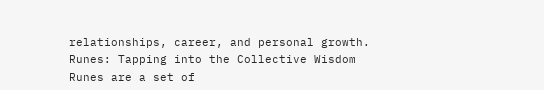relationships, career, and personal growth.
Runes: Tapping into the Collective Wisdom
Runes are a set of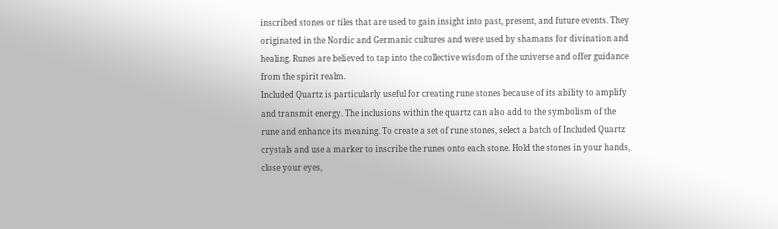inscribed stones or tiles that are used to gain insight into past, present, and future events. They originated in the Nordic and Germanic cultures and were used by shamans for divination and healing. Runes are believed to tap into the collective wisdom of the universe and offer guidance from the spirit realm.
Included Quartz is particularly useful for creating rune stones because of its ability to amplify and transmit energy. The inclusions within the quartz can also add to the symbolism of the rune and enhance its meaning. To create a set of rune stones, select a batch of Included Quartz crystals and use a marker to inscribe the runes onto each stone. Hold the stones in your hands, close your eyes,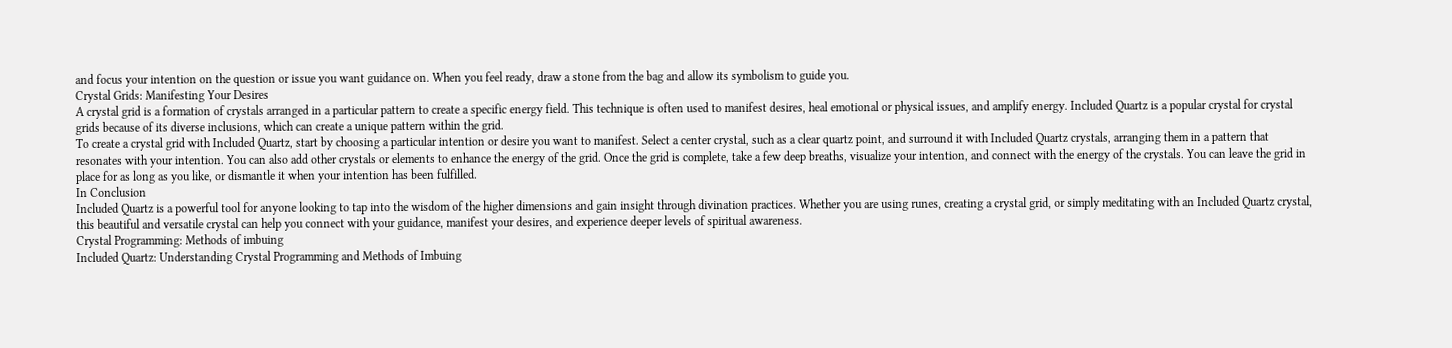and focus your intention on the question or issue you want guidance on. When you feel ready, draw a stone from the bag and allow its symbolism to guide you.
Crystal Grids: Manifesting Your Desires
A crystal grid is a formation of crystals arranged in a particular pattern to create a specific energy field. This technique is often used to manifest desires, heal emotional or physical issues, and amplify energy. Included Quartz is a popular crystal for crystal grids because of its diverse inclusions, which can create a unique pattern within the grid.
To create a crystal grid with Included Quartz, start by choosing a particular intention or desire you want to manifest. Select a center crystal, such as a clear quartz point, and surround it with Included Quartz crystals, arranging them in a pattern that resonates with your intention. You can also add other crystals or elements to enhance the energy of the grid. Once the grid is complete, take a few deep breaths, visualize your intention, and connect with the energy of the crystals. You can leave the grid in place for as long as you like, or dismantle it when your intention has been fulfilled.
In Conclusion
Included Quartz is a powerful tool for anyone looking to tap into the wisdom of the higher dimensions and gain insight through divination practices. Whether you are using runes, creating a crystal grid, or simply meditating with an Included Quartz crystal, this beautiful and versatile crystal can help you connect with your guidance, manifest your desires, and experience deeper levels of spiritual awareness.
Crystal Programming: Methods of imbuing
Included Quartz: Understanding Crystal Programming and Methods of Imbuing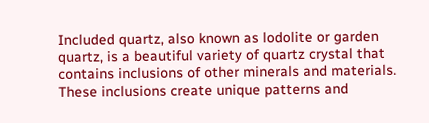Included quartz, also known as lodolite or garden quartz, is a beautiful variety of quartz crystal that contains inclusions of other minerals and materials. These inclusions create unique patterns and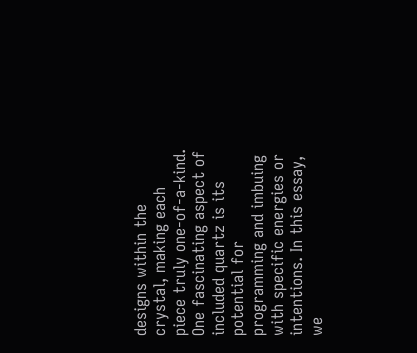designs within the crystal, making each piece truly one-of-a-kind.
One fascinating aspect of included quartz is its potential for programming and imbuing with specific energies or intentions. In this essay, we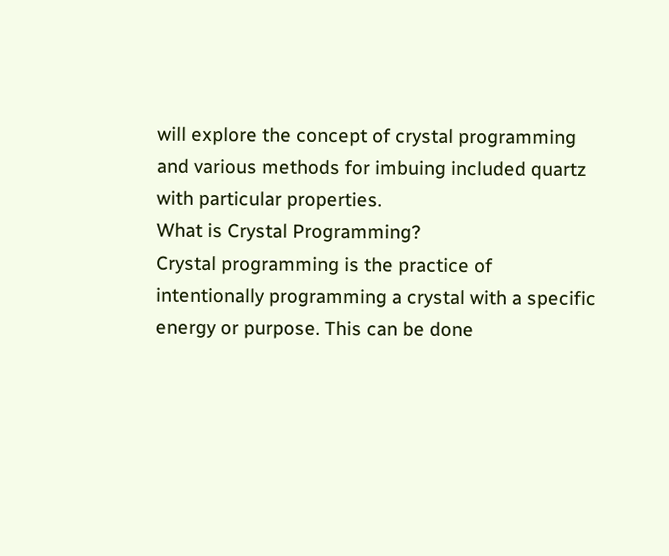will explore the concept of crystal programming and various methods for imbuing included quartz with particular properties.
What is Crystal Programming?
Crystal programming is the practice of intentionally programming a crystal with a specific energy or purpose. This can be done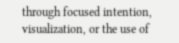through focused intention, visualization, or the use of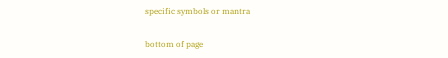specific symbols or mantra

bottom of page